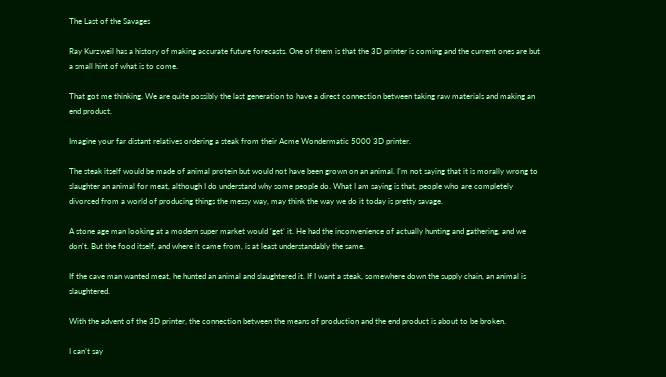The Last of the Savages

Ray Kurzweil has a history of making accurate future forecasts. One of them is that the 3D printer is coming and the current ones are but a small hint of what is to come.

That got me thinking. We are quite possibly the last generation to have a direct connection between taking raw materials and making an end product.

Imagine your far distant relatives ordering a steak from their Acme Wondermatic 5000 3D printer.

The steak itself would be made of animal protein but would not have been grown on an animal. I’m not saying that it is morally wrong to slaughter an animal for meat, although I do understand why some people do. What I am saying is that, people who are completely divorced from a world of producing things the messy way, may think the way we do it today is pretty savage.

A stone age man looking at a modern super market would ‘get’ it. He had the inconvenience of actually hunting and gathering, and we don’t. But the food itself, and where it came from, is at least understandably the same.

If the cave man wanted meat, he hunted an animal and slaughtered it. If I want a steak, somewhere down the supply chain, an animal is slaughtered.

With the advent of the 3D printer, the connection between the means of production and the end product is about to be broken.

I can’t say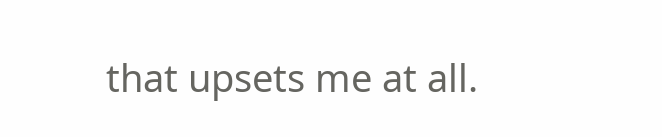that upsets me at all.